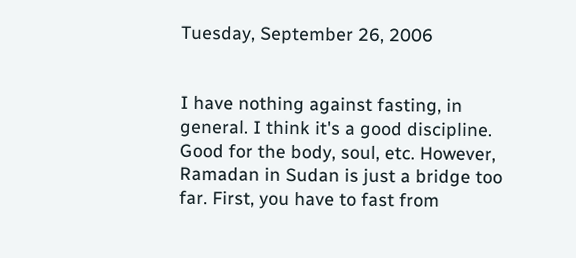Tuesday, September 26, 2006


I have nothing against fasting, in general. I think it's a good discipline. Good for the body, soul, etc. However, Ramadan in Sudan is just a bridge too far. First, you have to fast from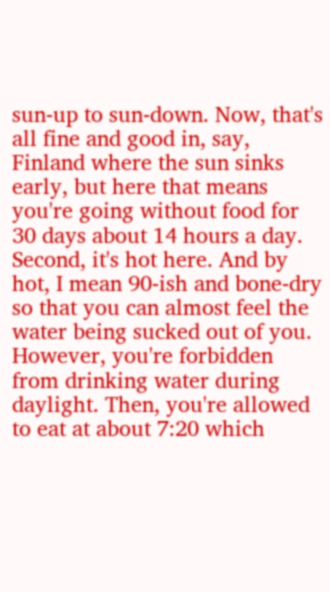sun-up to sun-down. Now, that's all fine and good in, say, Finland where the sun sinks early, but here that means you're going without food for 30 days about 14 hours a day. Second, it's hot here. And by hot, I mean 90-ish and bone-dry so that you can almost feel the water being sucked out of you. However, you're forbidden from drinking water during daylight. Then, you're allowed to eat at about 7:20 which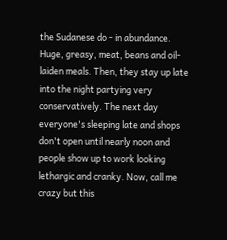the Sudanese do - in abundance. Huge, greasy, meat, beans and oil-laiden meals. Then, they stay up late into the night partying very conservatively. The next day everyone's sleeping late and shops don't open until nearly noon and people show up to work looking lethargic and cranky. Now, call me crazy but this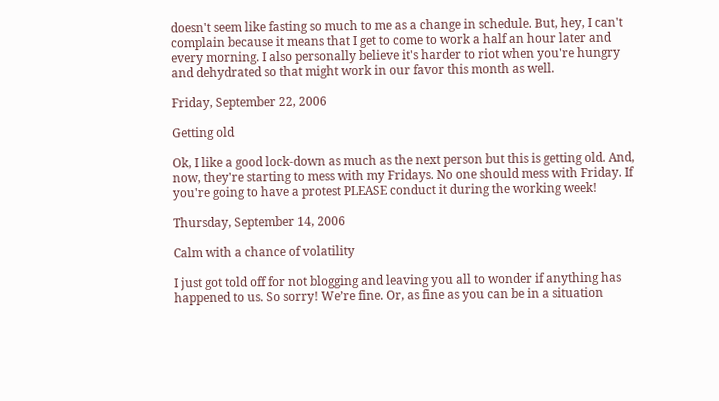doesn't seem like fasting so much to me as a change in schedule. But, hey, I can't complain because it means that I get to come to work a half an hour later and every morning. I also personally believe it's harder to riot when you're hungry and dehydrated so that might work in our favor this month as well.

Friday, September 22, 2006

Getting old

Ok, I like a good lock-down as much as the next person but this is getting old. And, now, they're starting to mess with my Fridays. No one should mess with Friday. If you're going to have a protest PLEASE conduct it during the working week!

Thursday, September 14, 2006

Calm with a chance of volatility

I just got told off for not blogging and leaving you all to wonder if anything has happened to us. So sorry! We’re fine. Or, as fine as you can be in a situation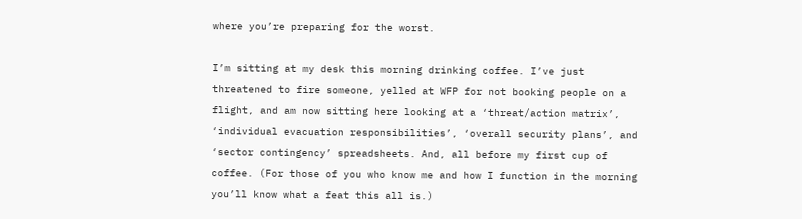where you’re preparing for the worst.

I’m sitting at my desk this morning drinking coffee. I’ve just threatened to fire someone, yelled at WFP for not booking people on a flight, and am now sitting here looking at a ‘threat/action matrix’, ‘individual evacuation responsibilities’, ‘overall security plans’, and ‘sector contingency’ spreadsheets. And, all before my first cup of coffee. (For those of you who know me and how I function in the morning you’ll know what a feat this all is.)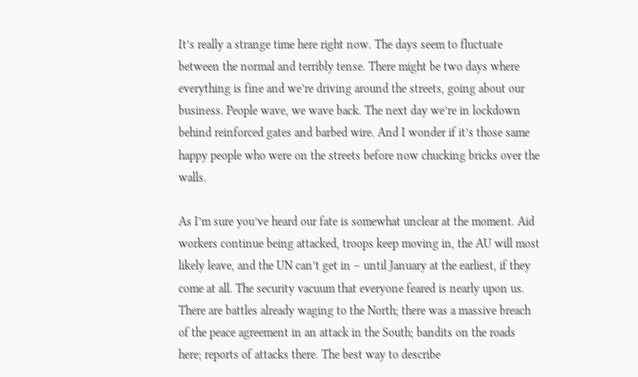It’s really a strange time here right now. The days seem to fluctuate between the normal and terribly tense. There might be two days where everything is fine and we’re driving around the streets, going about our business. People wave, we wave back. The next day we’re in lockdown behind reinforced gates and barbed wire. And I wonder if it’s those same happy people who were on the streets before now chucking bricks over the walls.

As I’m sure you’ve heard our fate is somewhat unclear at the moment. Aid workers continue being attacked, troops keep moving in, the AU will most likely leave, and the UN can’t get in – until January at the earliest, if they come at all. The security vacuum that everyone feared is nearly upon us. There are battles already waging to the North; there was a massive breach of the peace agreement in an attack in the South; bandits on the roads here; reports of attacks there. The best way to describe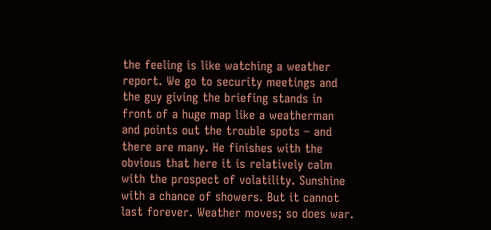the feeling is like watching a weather report. We go to security meetings and the guy giving the briefing stands in front of a huge map like a weatherman and points out the trouble spots – and there are many. He finishes with the obvious that here it is relatively calm with the prospect of volatility. Sunshine with a chance of showers. But it cannot last forever. Weather moves; so does war.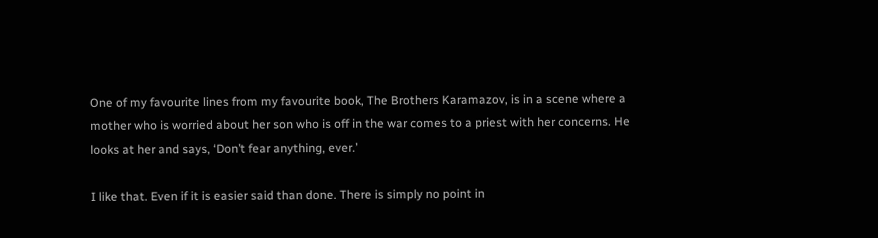One of my favourite lines from my favourite book, The Brothers Karamazov, is in a scene where a mother who is worried about her son who is off in the war comes to a priest with her concerns. He looks at her and says, ‘Don’t fear anything, ever.’

I like that. Even if it is easier said than done. There is simply no point in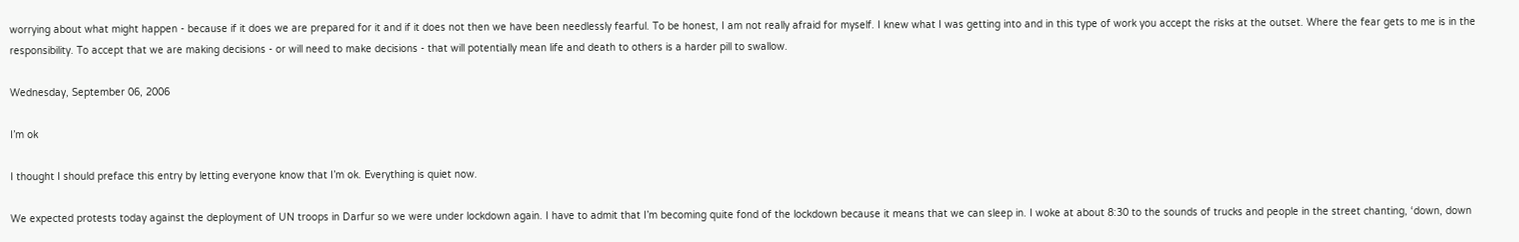worrying about what might happen - because if it does we are prepared for it and if it does not then we have been needlessly fearful. To be honest, I am not really afraid for myself. I knew what I was getting into and in this type of work you accept the risks at the outset. Where the fear gets to me is in the responsibility. To accept that we are making decisions - or will need to make decisions - that will potentially mean life and death to others is a harder pill to swallow.

Wednesday, September 06, 2006

I’m ok

I thought I should preface this entry by letting everyone know that I’m ok. Everything is quiet now.

We expected protests today against the deployment of UN troops in Darfur so we were under lockdown again. I have to admit that I’m becoming quite fond of the lockdown because it means that we can sleep in. I woke at about 8:30 to the sounds of trucks and people in the street chanting, ‘down, down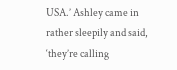USA.’ Ashley came in rather sleepily and said, ‘they’re calling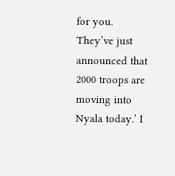for you. They’ve just announced that 2000 troops are moving into Nyala today.’ I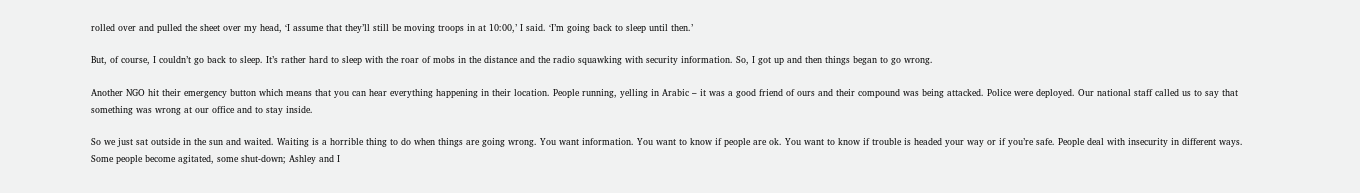rolled over and pulled the sheet over my head, ‘I assume that they’ll still be moving troops in at 10:00,’ I said. ‘I’m going back to sleep until then.’

But, of course, I couldn’t go back to sleep. It’s rather hard to sleep with the roar of mobs in the distance and the radio squawking with security information. So, I got up and then things began to go wrong.

Another NGO hit their emergency button which means that you can hear everything happening in their location. People running, yelling in Arabic – it was a good friend of ours and their compound was being attacked. Police were deployed. Our national staff called us to say that something was wrong at our office and to stay inside.

So we just sat outside in the sun and waited. Waiting is a horrible thing to do when things are going wrong. You want information. You want to know if people are ok. You want to know if trouble is headed your way or if you’re safe. People deal with insecurity in different ways. Some people become agitated, some shut-down; Ashley and I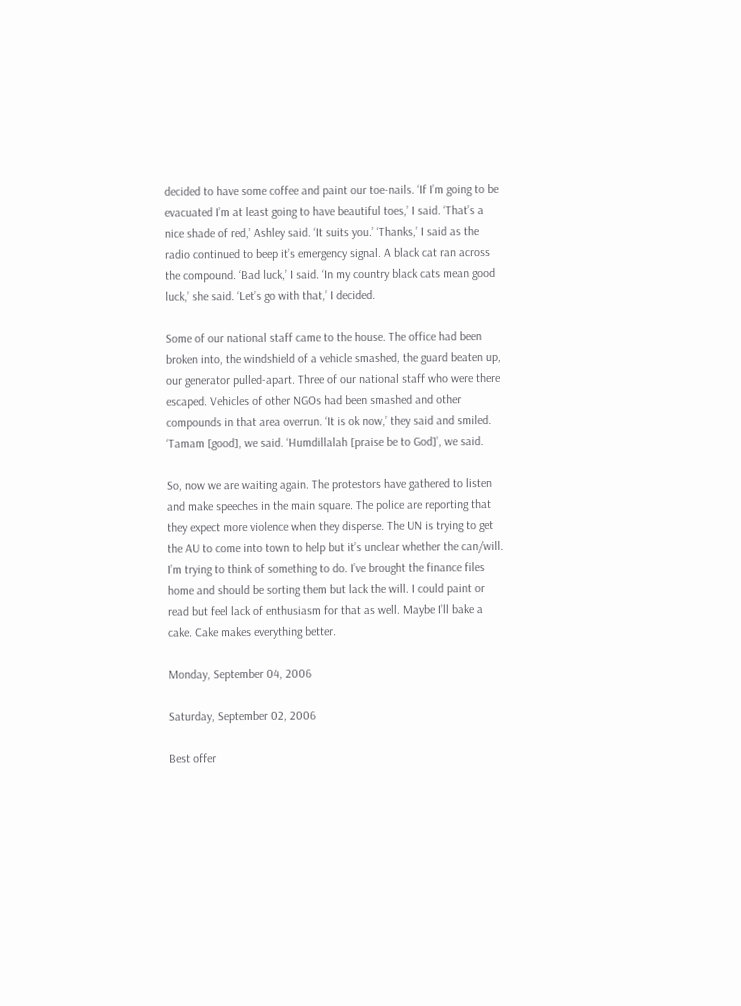decided to have some coffee and paint our toe-nails. ‘If I’m going to be evacuated I’m at least going to have beautiful toes,’ I said. ‘That’s a nice shade of red,’ Ashley said. ‘It suits you.’ ‘Thanks,’ I said as the radio continued to beep it’s emergency signal. A black cat ran across the compound. ‘Bad luck,’ I said. ‘In my country black cats mean good luck,’ she said. ‘Let’s go with that,’ I decided.

Some of our national staff came to the house. The office had been broken into, the windshield of a vehicle smashed, the guard beaten up, our generator pulled-apart. Three of our national staff who were there escaped. Vehicles of other NGOs had been smashed and other compounds in that area overrun. ‘It is ok now,’ they said and smiled. ‘Tamam [good], we said. ‘Humdillalah [praise be to God]’, we said.

So, now we are waiting again. The protestors have gathered to listen and make speeches in the main square. The police are reporting that they expect more violence when they disperse. The UN is trying to get the AU to come into town to help but it’s unclear whether the can/will. I’m trying to think of something to do. I’ve brought the finance files home and should be sorting them but lack the will. I could paint or read but feel lack of enthusiasm for that as well. Maybe I’ll bake a cake. Cake makes everything better.

Monday, September 04, 2006

Saturday, September 02, 2006

Best offer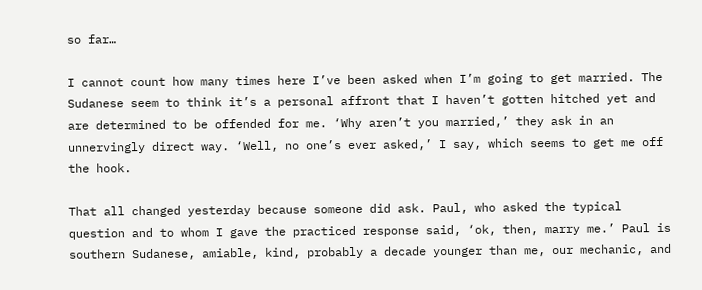so far…

I cannot count how many times here I’ve been asked when I’m going to get married. The Sudanese seem to think it’s a personal affront that I haven’t gotten hitched yet and are determined to be offended for me. ‘Why aren’t you married,’ they ask in an unnervingly direct way. ‘Well, no one’s ever asked,’ I say, which seems to get me off the hook.

That all changed yesterday because someone did ask. Paul, who asked the typical question and to whom I gave the practiced response said, ‘ok, then, marry me.’ Paul is southern Sudanese, amiable, kind, probably a decade younger than me, our mechanic, and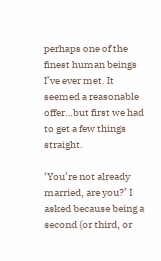perhaps one of the finest human beings I’ve ever met. It seemed a reasonable offer…but first we had to get a few things straight.

‘You’re not already married, are you?’ I asked because being a second (or third, or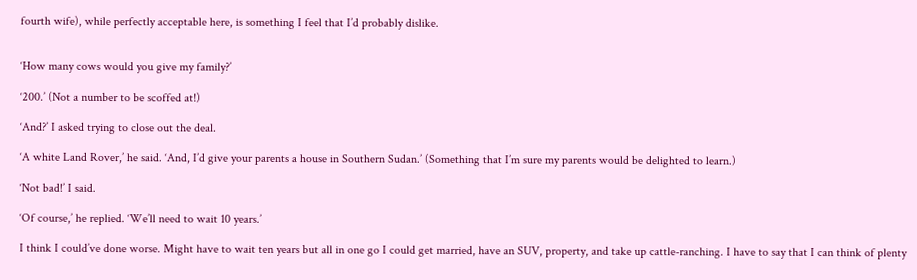fourth wife), while perfectly acceptable here, is something I feel that I’d probably dislike.


‘How many cows would you give my family?’

‘200.’ (Not a number to be scoffed at!)

‘And?’ I asked trying to close out the deal.

‘A white Land Rover,’ he said. ‘And, I’d give your parents a house in Southern Sudan.’ (Something that I’m sure my parents would be delighted to learn.)

‘Not bad!’ I said.

‘Of course,’ he replied. ‘We’ll need to wait 10 years.’

I think I could’ve done worse. Might have to wait ten years but all in one go I could get married, have an SUV, property, and take up cattle-ranching. I have to say that I can think of plenty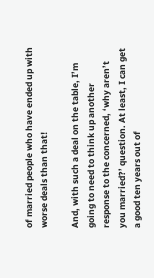of married people who have ended up with worse deals than that!

And, with such a deal on the table, I’m going to need to think up another response to the concerned, ‘why aren’t you married?’ question. At least, I can get a good ten years out of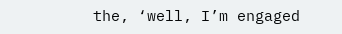the, ‘well, I’m engaged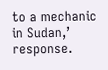to a mechanic in Sudan,’ response.